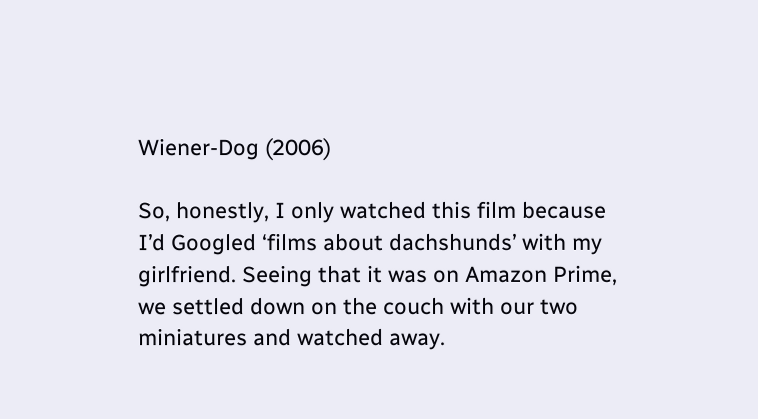Wiener-Dog (2006)

So, honestly, I only watched this film because I’d Googled ‘films about dachshunds’ with my girlfriend. Seeing that it was on Amazon Prime, we settled down on the couch with our two miniatures and watched away.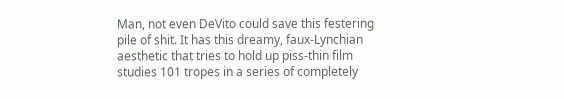Man, not even DeVito could save this festering pile of shit. It has this dreamy, faux-Lynchian aesthetic that tries to hold up piss-thin film studies 101 tropes in a series of completely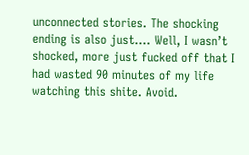unconnected stories. The shocking ending is also just…. Well, I wasn’t shocked, more just fucked off that I had wasted 90 minutes of my life watching this shite. Avoid.